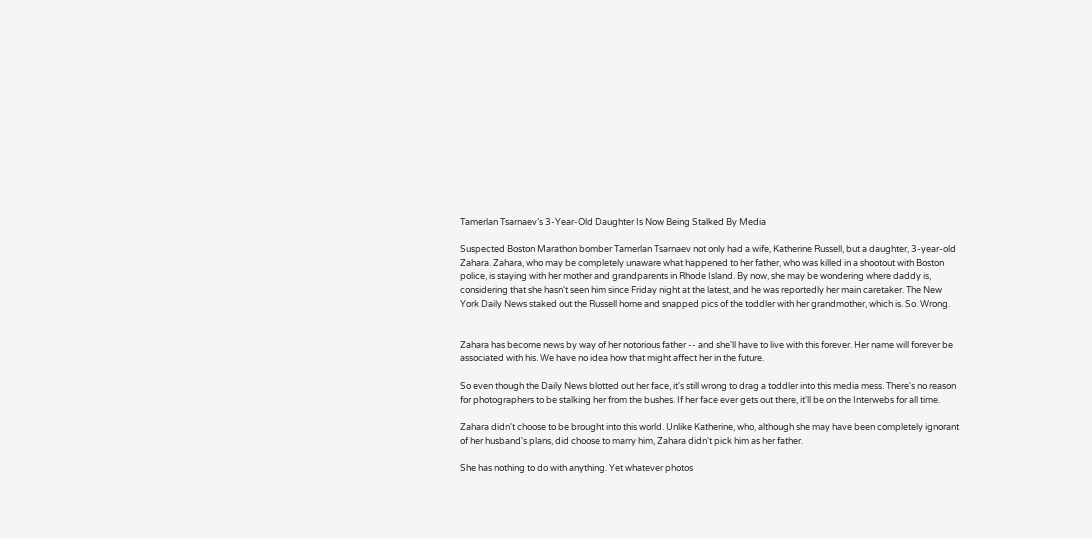Tamerlan Tsarnaev’s 3-Year-Old Daughter Is Now Being Stalked By Media

Suspected Boston Marathon bomber Tamerlan Tsarnaev not only had a wife, Katherine Russell, but a daughter, 3-year-old Zahara. Zahara, who may be completely unaware what happened to her father, who was killed in a shootout with Boston police, is staying with her mother and grandparents in Rhode Island. By now, she may be wondering where daddy is, considering that she hasn't seen him since Friday night at the latest, and he was reportedly her main caretaker. The New York Daily News staked out the Russell home and snapped pics of the toddler with her grandmother, which is. So. Wrong.


Zahara has become news by way of her notorious father -- and she'll have to live with this forever. Her name will forever be associated with his. We have no idea how that might affect her in the future.

So even though the Daily News blotted out her face, it's still wrong to drag a toddler into this media mess. There's no reason for photographers to be stalking her from the bushes. If her face ever gets out there, it'll be on the Interwebs for all time.

Zahara didn't choose to be brought into this world. Unlike Katherine, who, although she may have been completely ignorant of her husband's plans, did choose to marry him, Zahara didn't pick him as her father.

She has nothing to do with anything. Yet whatever photos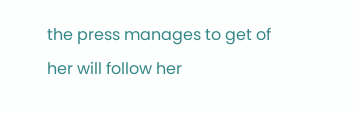the press manages to get of her will follow her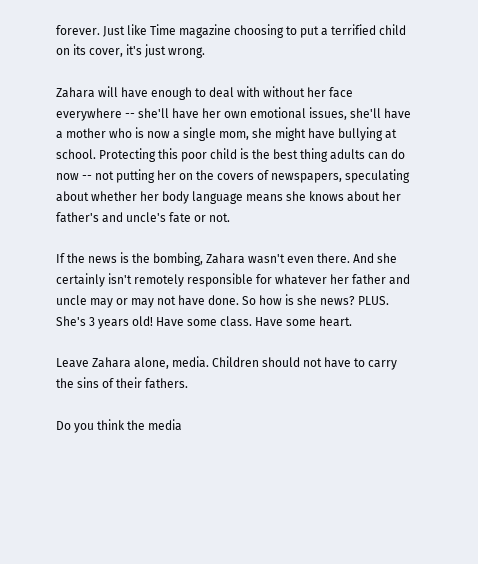forever. Just like Time magazine choosing to put a terrified child on its cover, it's just wrong.

Zahara will have enough to deal with without her face everywhere -- she'll have her own emotional issues, she'll have a mother who is now a single mom, she might have bullying at school. Protecting this poor child is the best thing adults can do now -- not putting her on the covers of newspapers, speculating about whether her body language means she knows about her father's and uncle's fate or not.

If the news is the bombing, Zahara wasn't even there. And she certainly isn't remotely responsible for whatever her father and uncle may or may not have done. So how is she news? PLUS. She's 3 years old! Have some class. Have some heart.

Leave Zahara alone, media. Children should not have to carry the sins of their fathers.

Do you think the media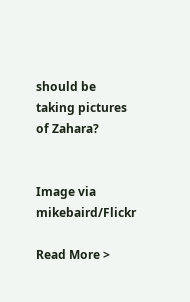should be taking pictures of Zahara?


Image via mikebaird/Flickr

Read More >